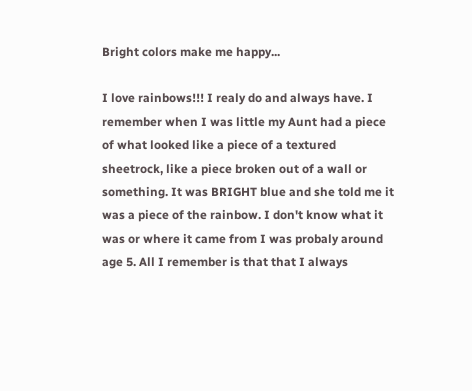Bright colors make me happy...

I love rainbows!!! I realy do and always have. I remember when I was little my Aunt had a piece of what looked like a piece of a textured sheetrock, like a piece broken out of a wall or something. It was BRIGHT blue and she told me it was a piece of the rainbow. I don't know what it was or where it came from I was probaly around age 5. All I remember is that that I always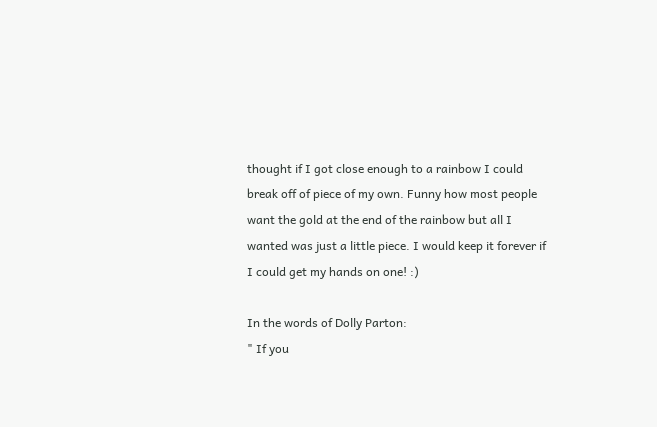thought if I got close enough to a rainbow I could break off of piece of my own. Funny how most people want the gold at the end of the rainbow but all I wanted was just a little piece. I would keep it forever if I could get my hands on one! :)

In the words of Dolly Parton:
" If you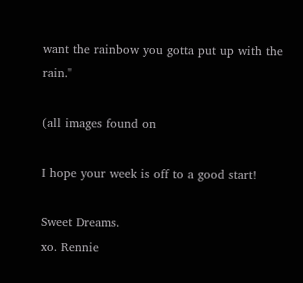want the rainbow you gotta put up with the rain."

(all images found on

I hope your week is off to a good start!

Sweet Dreams.
xo. Rennie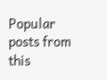Popular posts from this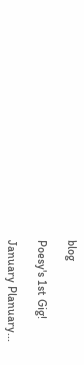blog

Poesy's 1st Gig!

January Planuary...